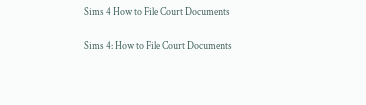Sims 4 How to File Court Documents

Sims 4: How to File Court Documents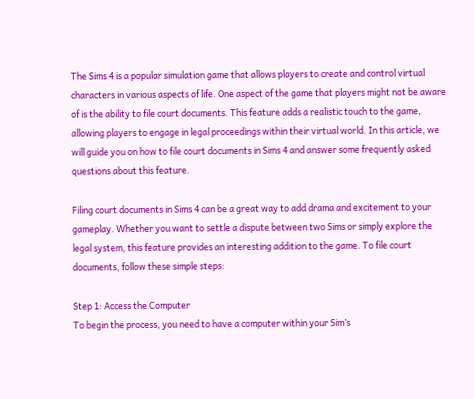The Sims 4 is a popular simulation game that allows players to create and control virtual characters in various aspects of life. One aspect of the game that players might not be aware of is the ability to file court documents. This feature adds a realistic touch to the game, allowing players to engage in legal proceedings within their virtual world. In this article, we will guide you on how to file court documents in Sims 4 and answer some frequently asked questions about this feature.

Filing court documents in Sims 4 can be a great way to add drama and excitement to your gameplay. Whether you want to settle a dispute between two Sims or simply explore the legal system, this feature provides an interesting addition to the game. To file court documents, follow these simple steps:

Step 1: Access the Computer
To begin the process, you need to have a computer within your Sim’s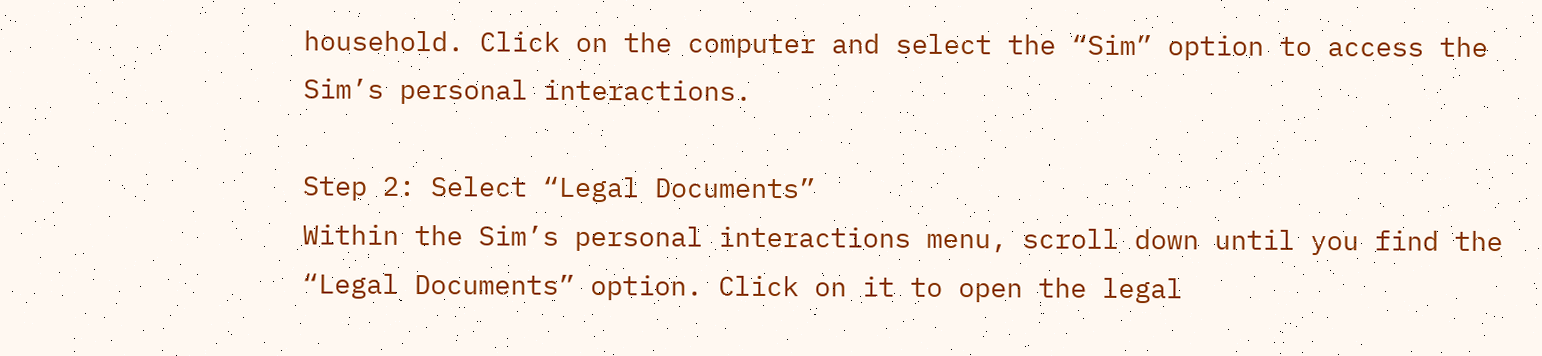household. Click on the computer and select the “Sim” option to access the Sim’s personal interactions.

Step 2: Select “Legal Documents”
Within the Sim’s personal interactions menu, scroll down until you find the “Legal Documents” option. Click on it to open the legal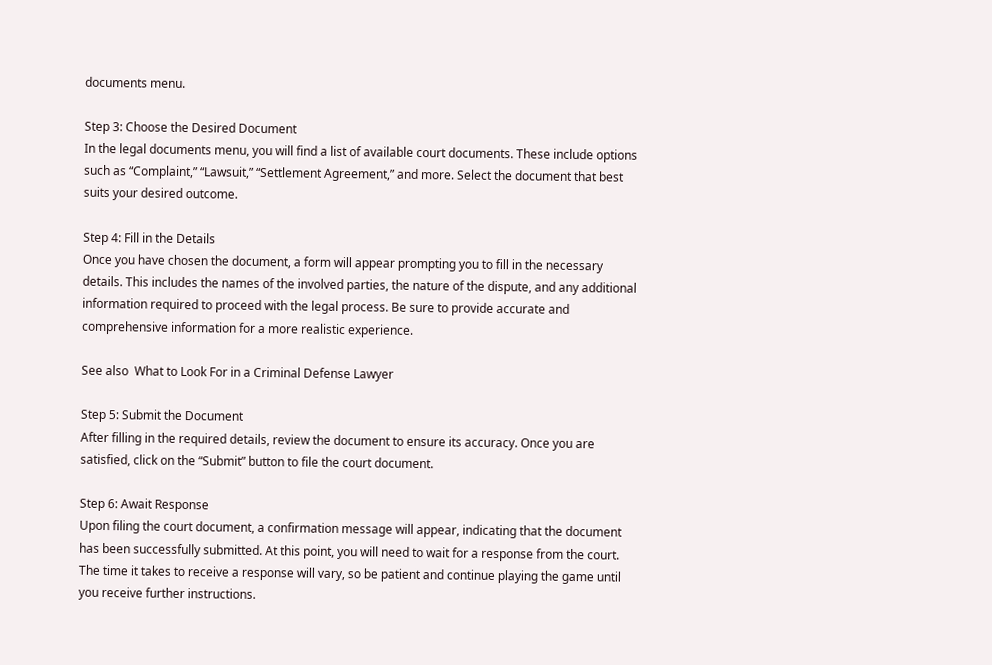documents menu.

Step 3: Choose the Desired Document
In the legal documents menu, you will find a list of available court documents. These include options such as “Complaint,” “Lawsuit,” “Settlement Agreement,” and more. Select the document that best suits your desired outcome.

Step 4: Fill in the Details
Once you have chosen the document, a form will appear prompting you to fill in the necessary details. This includes the names of the involved parties, the nature of the dispute, and any additional information required to proceed with the legal process. Be sure to provide accurate and comprehensive information for a more realistic experience.

See also  What to Look For in a Criminal Defense Lawyer

Step 5: Submit the Document
After filling in the required details, review the document to ensure its accuracy. Once you are satisfied, click on the “Submit” button to file the court document.

Step 6: Await Response
Upon filing the court document, a confirmation message will appear, indicating that the document has been successfully submitted. At this point, you will need to wait for a response from the court. The time it takes to receive a response will vary, so be patient and continue playing the game until you receive further instructions.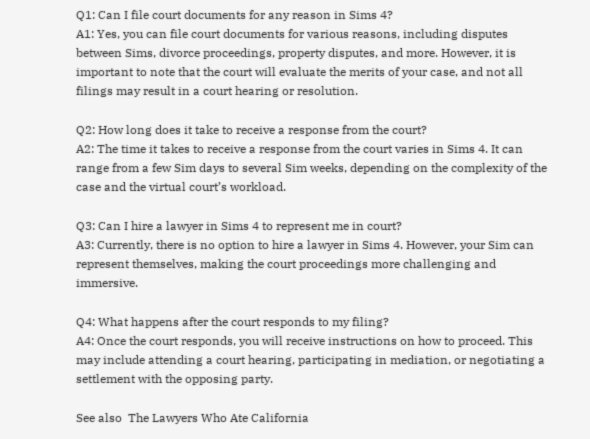Q1: Can I file court documents for any reason in Sims 4?
A1: Yes, you can file court documents for various reasons, including disputes between Sims, divorce proceedings, property disputes, and more. However, it is important to note that the court will evaluate the merits of your case, and not all filings may result in a court hearing or resolution.

Q2: How long does it take to receive a response from the court?
A2: The time it takes to receive a response from the court varies in Sims 4. It can range from a few Sim days to several Sim weeks, depending on the complexity of the case and the virtual court’s workload.

Q3: Can I hire a lawyer in Sims 4 to represent me in court?
A3: Currently, there is no option to hire a lawyer in Sims 4. However, your Sim can represent themselves, making the court proceedings more challenging and immersive.

Q4: What happens after the court responds to my filing?
A4: Once the court responds, you will receive instructions on how to proceed. This may include attending a court hearing, participating in mediation, or negotiating a settlement with the opposing party.

See also  The Lawyers Who Ate California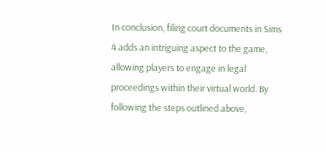In conclusion, filing court documents in Sims 4 adds an intriguing aspect to the game, allowing players to engage in legal proceedings within their virtual world. By following the steps outlined above,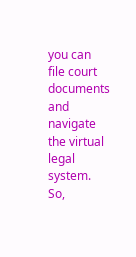you can file court documents and navigate the virtual legal system. So,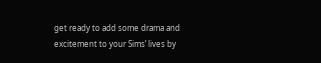get ready to add some drama and excitement to your Sims’ lives by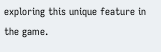exploring this unique feature in the game.